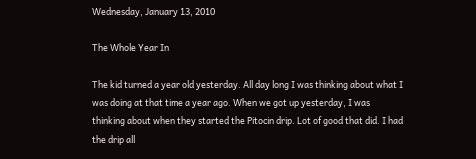Wednesday, January 13, 2010

The Whole Year In

The kid turned a year old yesterday. All day long I was thinking about what I was doing at that time a year ago. When we got up yesterday, I was thinking about when they started the Pitocin drip. Lot of good that did. I had the drip all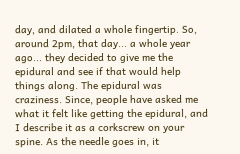day, and dilated a whole fingertip. So, around 2pm, that day... a whole year ago... they decided to give me the epidural and see if that would help things along. The epidural was craziness. Since, people have asked me what it felt like getting the epidural, and I describe it as a corkscrew on your spine. As the needle goes in, it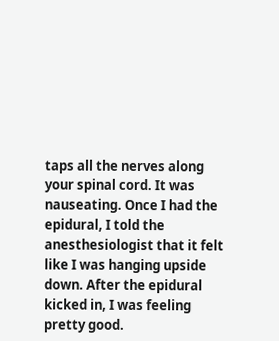taps all the nerves along your spinal cord. It was nauseating. Once I had the epidural, I told the anesthesiologist that it felt like I was hanging upside down. After the epidural kicked in, I was feeling pretty good.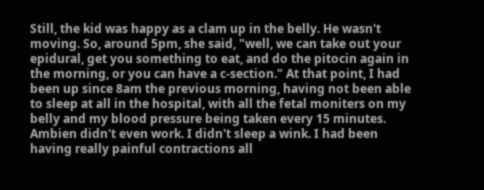Still, the kid was happy as a clam up in the belly. He wasn't moving. So, around 5pm, she said, "well, we can take out your epidural, get you something to eat, and do the pitocin again in the morning, or you can have a c-section." At that point, I had been up since 8am the previous morning, having not been able to sleep at all in the hospital, with all the fetal moniters on my belly and my blood pressure being taken every 15 minutes. Ambien didn't even work. I didn't sleep a wink. I had been having really painful contractions all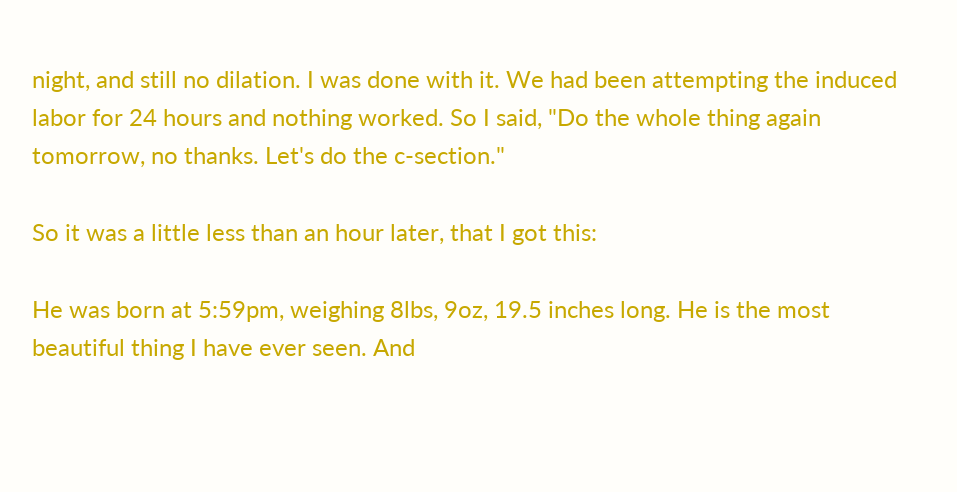night, and still no dilation. I was done with it. We had been attempting the induced labor for 24 hours and nothing worked. So I said, "Do the whole thing again tomorrow, no thanks. Let's do the c-section."

So it was a little less than an hour later, that I got this:

He was born at 5:59pm, weighing 8lbs, 9oz, 19.5 inches long. He is the most beautiful thing I have ever seen. And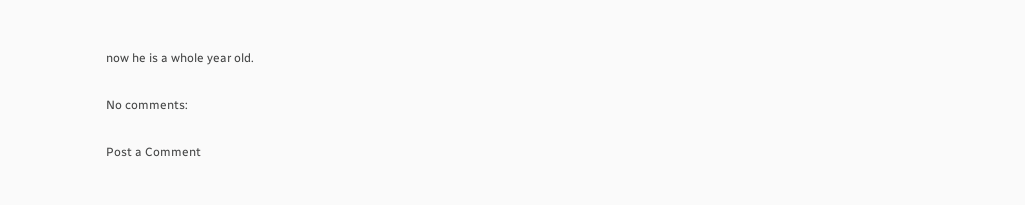now he is a whole year old.

No comments:

Post a Comment